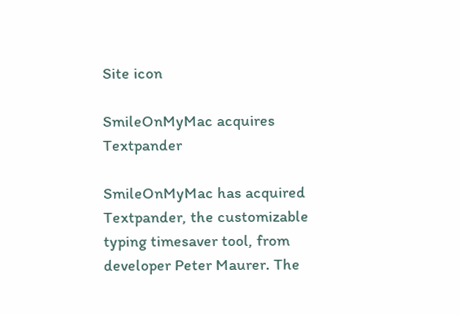Site icon

SmileOnMyMac acquires Textpander

SmileOnMyMac has acquired Textpander, the customizable typing timesaver tool, from developer Peter Maurer. The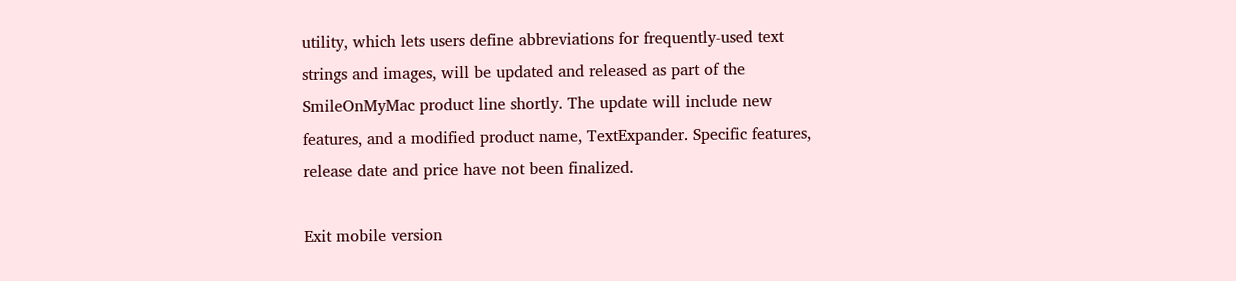utility, which lets users define abbreviations for frequently-used text strings and images, will be updated and released as part of the SmileOnMyMac product line shortly. The update will include new features, and a modified product name, TextExpander. Specific features, release date and price have not been finalized.

Exit mobile version